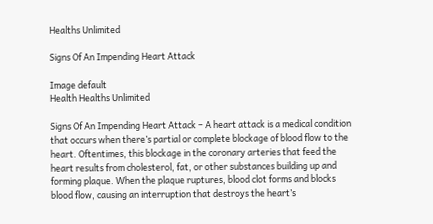Healths Unlimited

Signs Of An Impending Heart Attack

Image default
Health Healths Unlimited

Signs Of An Impending Heart Attack – A heart attack is a medical condition that occurs when there’s partial or complete blockage of blood flow to the heart. Oftentimes, this blockage in the coronary arteries that feed the heart results from cholesterol, fat, or other substances building up and forming plaque. When the plaque ruptures, blood clot forms and blocks blood flow, causing an interruption that destroys the heart’s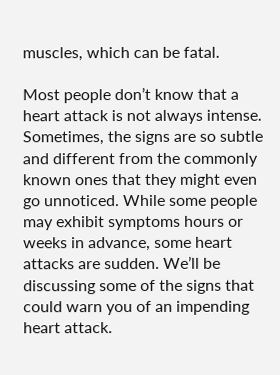muscles, which can be fatal.

Most people don’t know that a heart attack is not always intense. Sometimes, the signs are so subtle and different from the commonly known ones that they might even go unnoticed. While some people may exhibit symptoms hours or weeks in advance, some heart attacks are sudden. We’ll be discussing some of the signs that could warn you of an impending heart attack.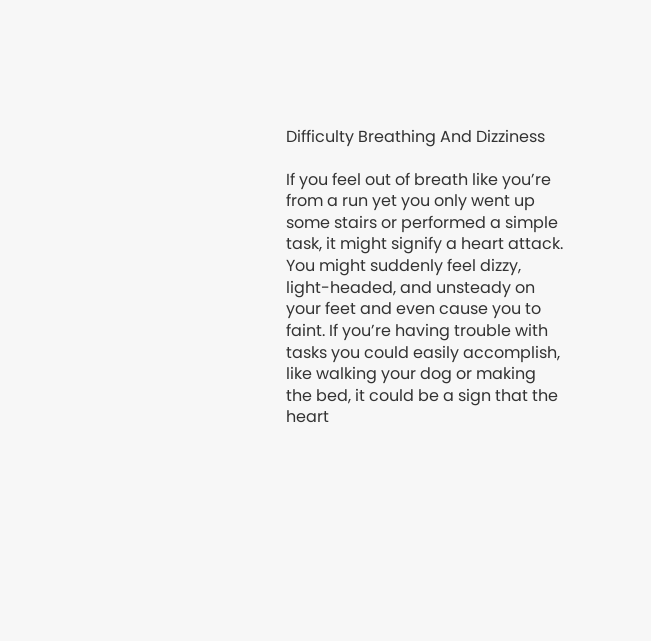Difficulty Breathing And Dizziness

If you feel out of breath like you’re from a run yet you only went up some stairs or performed a simple task, it might signify a heart attack. You might suddenly feel dizzy, light-headed, and unsteady on your feet and even cause you to faint. If you’re having trouble with tasks you could easily accomplish, like walking your dog or making the bed, it could be a sign that the heart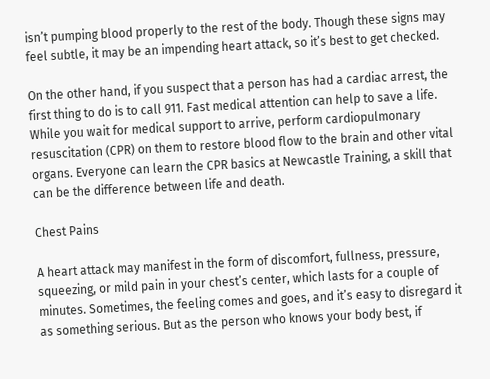isn’t pumping blood properly to the rest of the body. Though these signs may feel subtle, it may be an impending heart attack, so it’s best to get checked.

On the other hand, if you suspect that a person has had a cardiac arrest, the first thing to do is to call 911. Fast medical attention can help to save a life. While you wait for medical support to arrive, perform cardiopulmonary resuscitation (CPR) on them to restore blood flow to the brain and other vital organs. Everyone can learn the CPR basics at Newcastle Training, a skill that can be the difference between life and death.

Chest Pains

A heart attack may manifest in the form of discomfort, fullness, pressure, squeezing, or mild pain in your chest’s center, which lasts for a couple of minutes. Sometimes, the feeling comes and goes, and it’s easy to disregard it as something serious. But as the person who knows your body best, if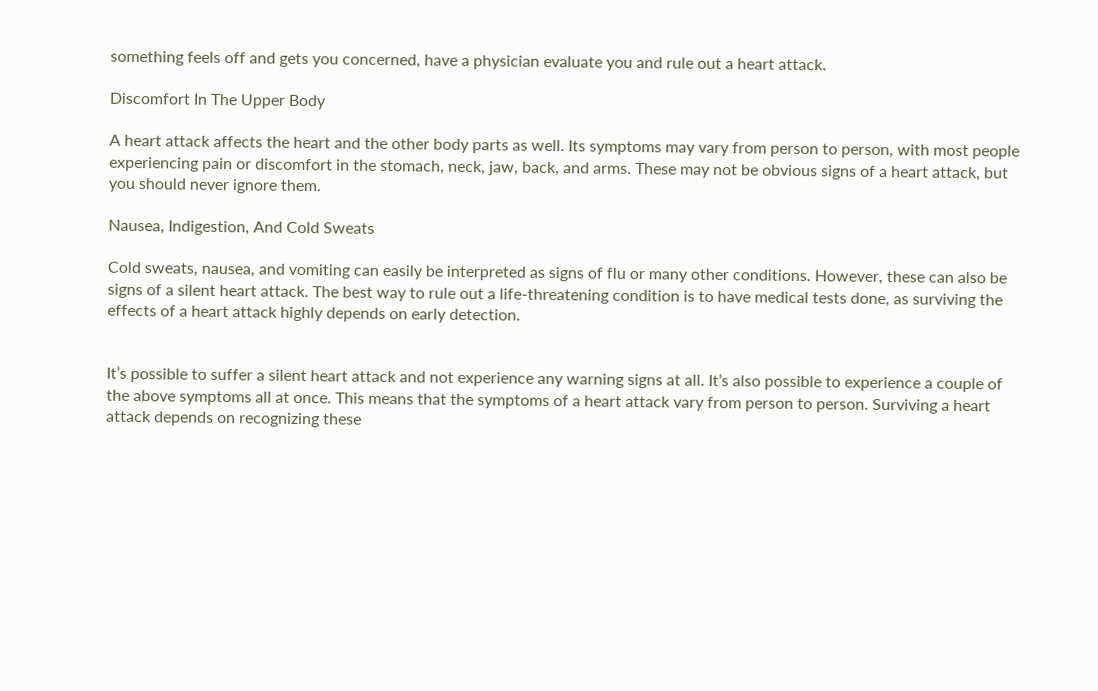something feels off and gets you concerned, have a physician evaluate you and rule out a heart attack.

Discomfort In The Upper Body

A heart attack affects the heart and the other body parts as well. Its symptoms may vary from person to person, with most people experiencing pain or discomfort in the stomach, neck, jaw, back, and arms. These may not be obvious signs of a heart attack, but you should never ignore them.

Nausea, Indigestion, And Cold Sweats

Cold sweats, nausea, and vomiting can easily be interpreted as signs of flu or many other conditions. However, these can also be signs of a silent heart attack. The best way to rule out a life-threatening condition is to have medical tests done, as surviving the effects of a heart attack highly depends on early detection.


It’s possible to suffer a silent heart attack and not experience any warning signs at all. It’s also possible to experience a couple of the above symptoms all at once. This means that the symptoms of a heart attack vary from person to person. Surviving a heart attack depends on recognizing these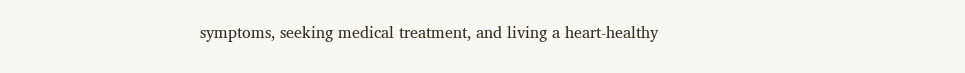symptoms, seeking medical treatment, and living a heart-healthy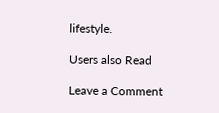lifestyle.

Users also Read

Leave a Comment